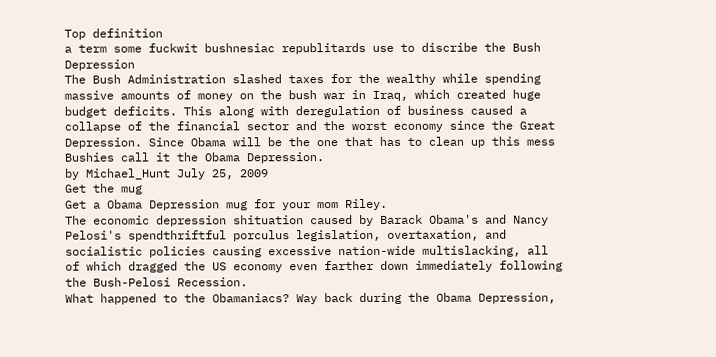Top definition
a term some fuckwit bushnesiac republitards use to discribe the Bush Depression
The Bush Administration slashed taxes for the wealthy while spending massive amounts of money on the bush war in Iraq, which created huge budget deficits. This along with deregulation of business caused a collapse of the financial sector and the worst economy since the Great Depression. Since Obama will be the one that has to clean up this mess Bushies call it the Obama Depression.
by Michael_Hunt July 25, 2009
Get the mug
Get a Obama Depression mug for your mom Riley.
The economic depression shituation caused by Barack Obama's and Nancy Pelosi's spendthriftful porculus legislation, overtaxation, and socialistic policies causing excessive nation-wide multislacking, all of which dragged the US economy even farther down immediately following the Bush-Pelosi Recession.
What happened to the Obamaniacs? Way back during the Obama Depression,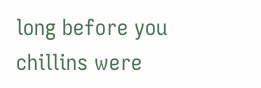long before you chillins were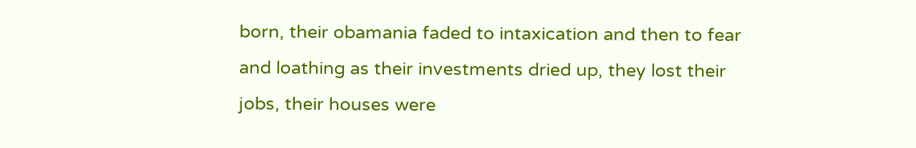born, their obamania faded to intaxication and then to fear and loathing as their investments dried up, they lost their jobs, their houses were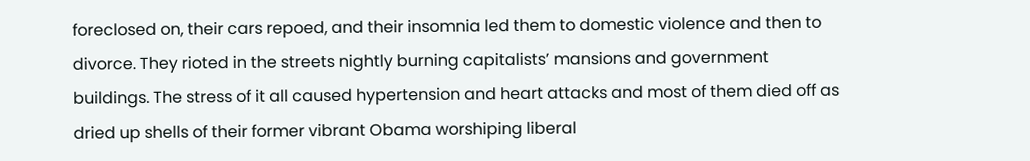foreclosed on, their cars repoed, and their insomnia led them to domestic violence and then to divorce. They rioted in the streets nightly burning capitalists’ mansions and government buildings. The stress of it all caused hypertension and heart attacks and most of them died off as dried up shells of their former vibrant Obama worshiping liberal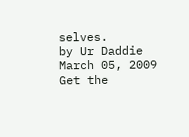selves.
by Ur Daddie March 05, 2009
Get the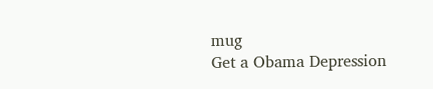mug
Get a Obama Depression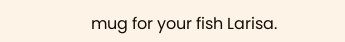mug for your fish Larisa.